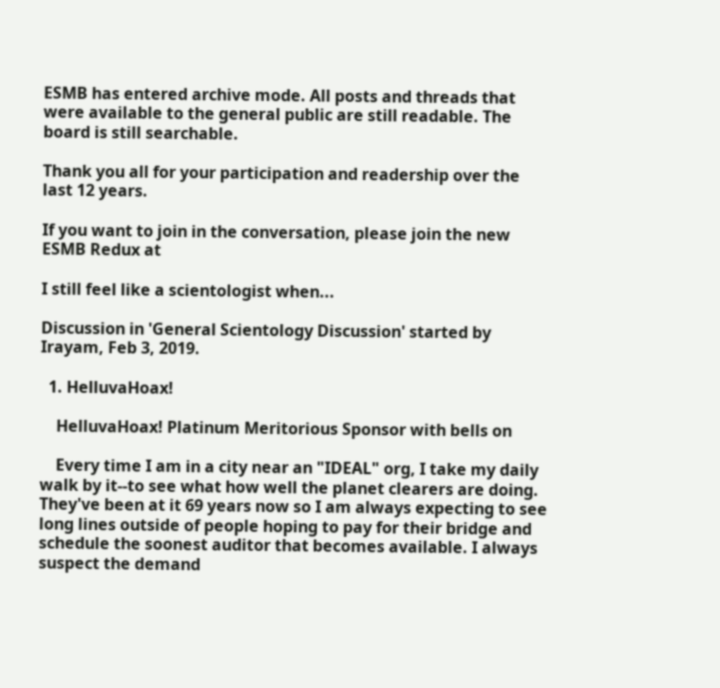ESMB has entered archive mode. All posts and threads that were available to the general public are still readable. The board is still searchable.

Thank you all for your participation and readership over the last 12 years.

If you want to join in the conversation, please join the new ESMB Redux at

I still feel like a scientologist when...

Discussion in 'General Scientology Discussion' started by Irayam, Feb 3, 2019.

  1. HelluvaHoax!

    HelluvaHoax! Platinum Meritorious Sponsor with bells on

    Every time I am in a city near an "IDEAL" org, I take my daily walk by it--to see what how well the planet clearers are doing. They've been at it 69 years now so I am always expecting to see long lines outside of people hoping to pay for their bridge and schedule the soonest auditor that becomes available. I always suspect the demand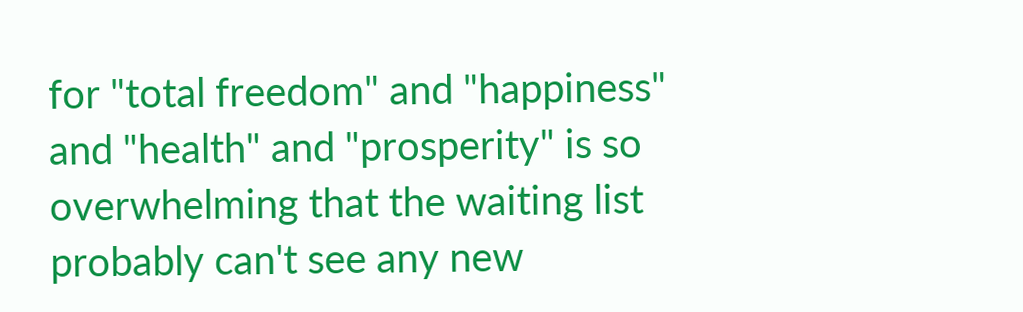for "total freedom" and "happiness" and "health" and "prosperity" is so overwhelming that the waiting list probably can't see any new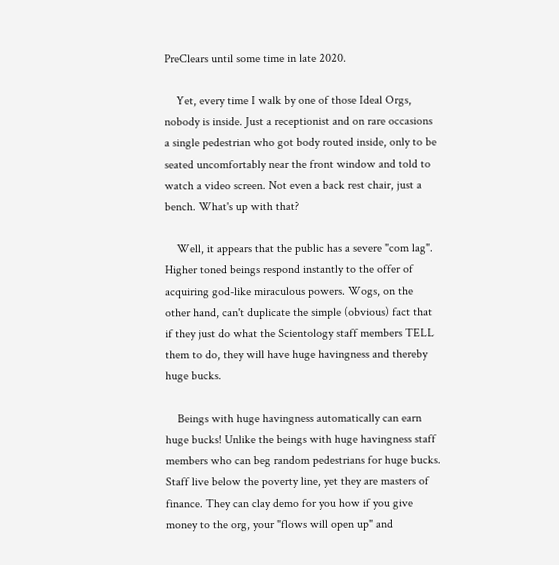PreClears until some time in late 2020.

    Yet, every time I walk by one of those Ideal Orgs, nobody is inside. Just a receptionist and on rare occasions a single pedestrian who got body routed inside, only to be seated uncomfortably near the front window and told to watch a video screen. Not even a back rest chair, just a bench. What's up with that?

    Well, it appears that the public has a severe "com lag". Higher toned beings respond instantly to the offer of acquiring god-like miraculous powers. Wogs, on the other hand, can't duplicate the simple (obvious) fact that if they just do what the Scientology staff members TELL them to do, they will have huge havingness and thereby huge bucks.

    Beings with huge havingness automatically can earn huge bucks! Unlike the beings with huge havingness staff members who can beg random pedestrians for huge bucks. Staff live below the poverty line, yet they are masters of finance. They can clay demo for you how if you give money to the org, your "flows will open up" and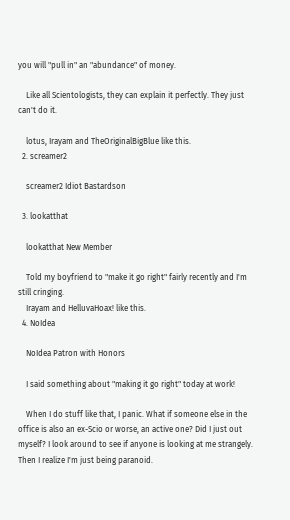you will "pull in" an "abundance" of money.

    Like all Scientologists, they can explain it perfectly. They just can't do it.

    lotus, Irayam and TheOriginalBigBlue like this.
  2. screamer2

    screamer2 Idiot Bastardson

  3. lookatthat

    lookatthat New Member

    Told my boyfriend to "make it go right" fairly recently and I'm still cringing.
    Irayam and HelluvaHoax! like this.
  4. NoIdea

    NoIdea Patron with Honors

    I said something about "making it go right" today at work!

    When I do stuff like that, I panic. What if someone else in the office is also an ex-Scio or worse, an active one? Did I just out myself? I look around to see if anyone is looking at me strangely. Then I realize I'm just being paranoid.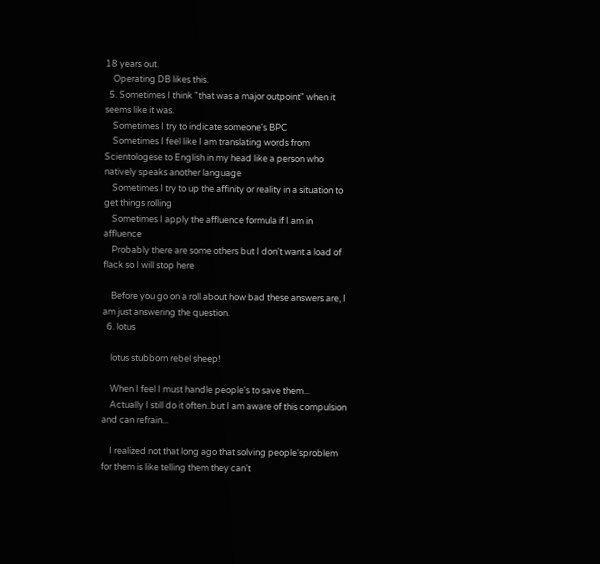18 years out.
    Operating DB likes this.
  5. Sometimes I think "that was a major outpoint" when it seems like it was.
    Sometimes I try to indicate someone's BPC
    Sometimes I feel like I am translating words from Scientologese to English in my head like a person who natively speaks another language
    Sometimes I try to up the affinity or reality in a situation to get things rolling
    Sometimes I apply the affluence formula if I am in affluence
    Probably there are some others but I don't want a load of flack so I will stop here

    Before you go on a roll about how bad these answers are, I am just answering the question.
  6. lotus

    lotus stubborn rebel sheep!

    When I feel I must handle people's to save them...
    Actually I still do it often..but I am aware of this compulsion and can refrain...

    I realized not that long ago that solving people'sproblem for them is like telling them they can't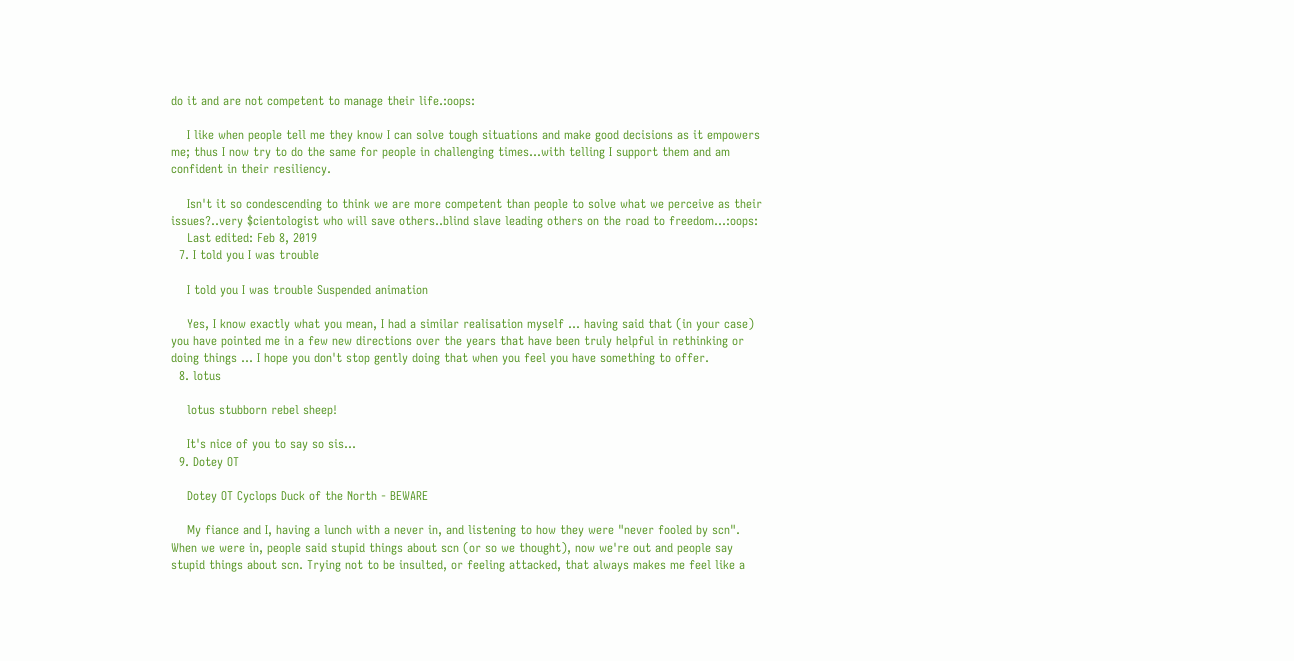do it and are not competent to manage their life.:oops:

    I like when people tell me they know I can solve tough situations and make good decisions as it empowers me; thus I now try to do the same for people in challenging times...with telling I support them and am confident in their resiliency.

    Isn't it so condescending to think we are more competent than people to solve what we perceive as their issues?..very $cientologist who will save others..blind slave leading others on the road to freedom...:oops:
    Last edited: Feb 8, 2019
  7. I told you I was trouble

    I told you I was trouble Suspended animation

    Yes, I know exactly what you mean, I had a similar realisation myself ... having said that (in your case) you have pointed me in a few new directions over the years that have been truly helpful in rethinking or doing things ... I hope you don't stop gently doing that when you feel you have something to offer.
  8. lotus

    lotus stubborn rebel sheep!

    It's nice of you to say so sis...
  9. Dotey OT

    Dotey OT Cyclops Duck of the North - BEWARE

    My fiance and I, having a lunch with a never in, and listening to how they were "never fooled by scn". When we were in, people said stupid things about scn (or so we thought), now we're out and people say stupid things about scn. Trying not to be insulted, or feeling attacked, that always makes me feel like a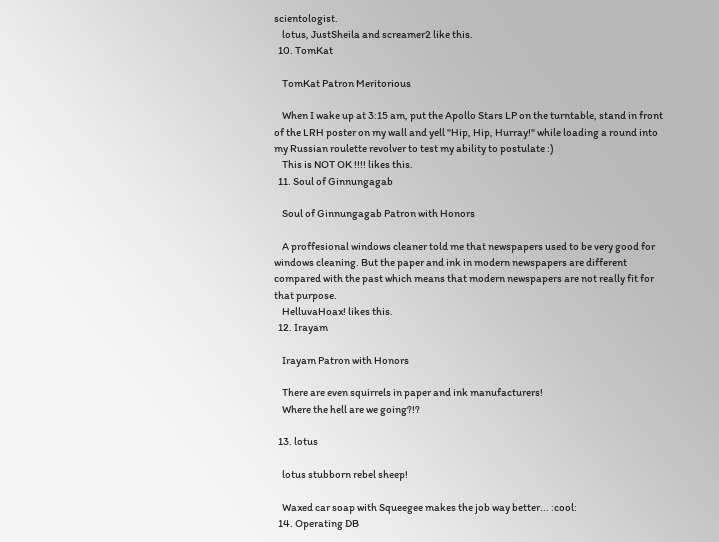scientologist.
    lotus, JustSheila and screamer2 like this.
  10. TomKat

    TomKat Patron Meritorious

    When I wake up at 3:15 am, put the Apollo Stars LP on the turntable, stand in front of the LRH poster on my wall and yell "Hip, Hip, Hurray!" while loading a round into my Russian roulette revolver to test my ability to postulate :)
    This is NOT OK !!!! likes this.
  11. Soul of Ginnungagab

    Soul of Ginnungagab Patron with Honors

    A proffesional windows cleaner told me that newspapers used to be very good for windows cleaning. But the paper and ink in modern newspapers are different compared with the past which means that modern newspapers are not really fit for that purpose.
    HelluvaHoax! likes this.
  12. Irayam

    Irayam Patron with Honors

    There are even squirrels in paper and ink manufacturers!
    Where the hell are we going?!?

  13. lotus

    lotus stubborn rebel sheep!

    Waxed car soap with Squeegee makes the job way better... :cool:
  14. Operating DB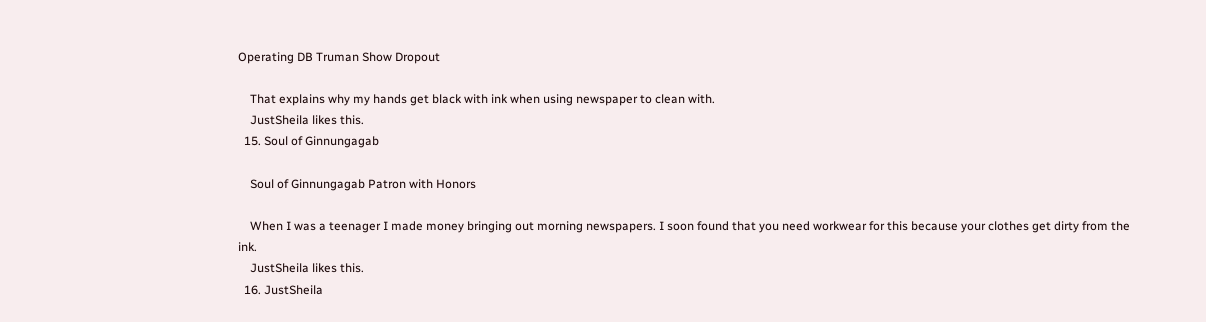Operating DB Truman Show Dropout

    That explains why my hands get black with ink when using newspaper to clean with.
    JustSheila likes this.
  15. Soul of Ginnungagab

    Soul of Ginnungagab Patron with Honors

    When I was a teenager I made money bringing out morning newspapers. I soon found that you need workwear for this because your clothes get dirty from the ink.
    JustSheila likes this.
  16. JustSheila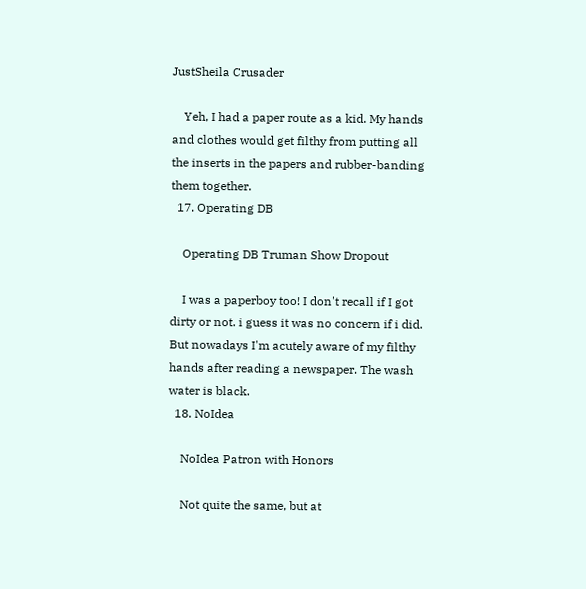JustSheila Crusader

    Yeh, I had a paper route as a kid. My hands and clothes would get filthy from putting all the inserts in the papers and rubber-banding them together.
  17. Operating DB

    Operating DB Truman Show Dropout

    I was a paperboy too! I don't recall if I got dirty or not. i guess it was no concern if i did. But nowadays I'm acutely aware of my filthy hands after reading a newspaper. The wash water is black.
  18. NoIdea

    NoIdea Patron with Honors

    Not quite the same, but at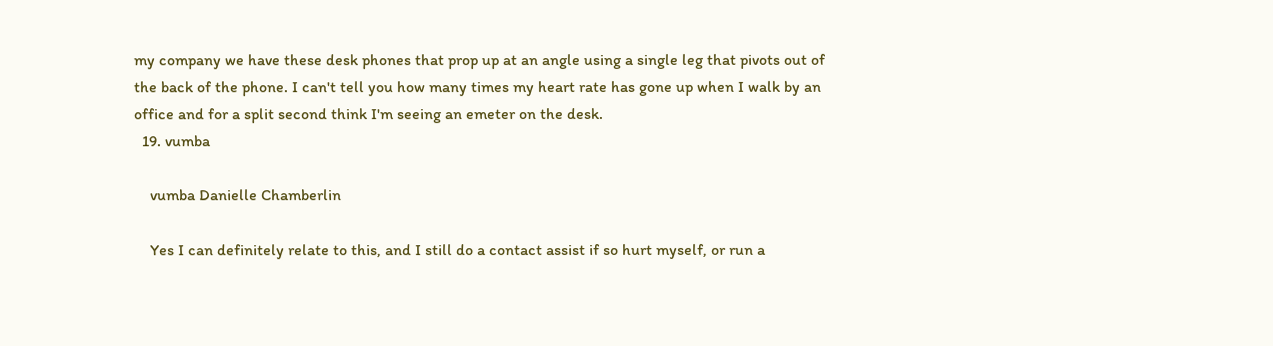my company we have these desk phones that prop up at an angle using a single leg that pivots out of the back of the phone. I can't tell you how many times my heart rate has gone up when I walk by an office and for a split second think I'm seeing an emeter on the desk.
  19. vumba

    vumba Danielle Chamberlin

    Yes I can definitely relate to this, and I still do a contact assist if so hurt myself, or run a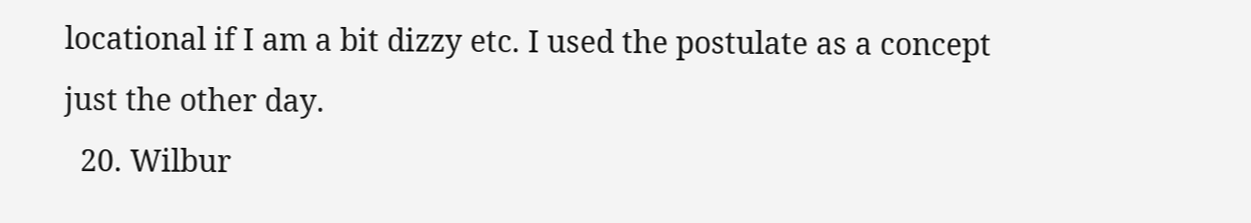locational if I am a bit dizzy etc. I used the postulate as a concept just the other day.
  20. Wilbur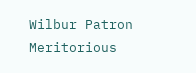Wilbur Patron Meritorious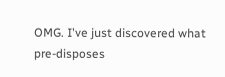OMG. I've just discovered what pre-disposes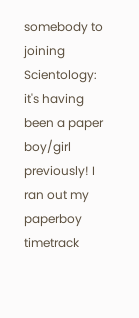somebody to joining Scientology: it's having been a paper boy/girl previously! I ran out my paperboy timetrack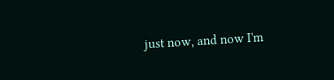just now, and now I'm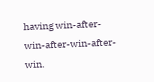having win-after-win-after-win-after-win.